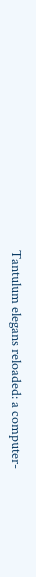Tantulum elegans reloaded: a computer-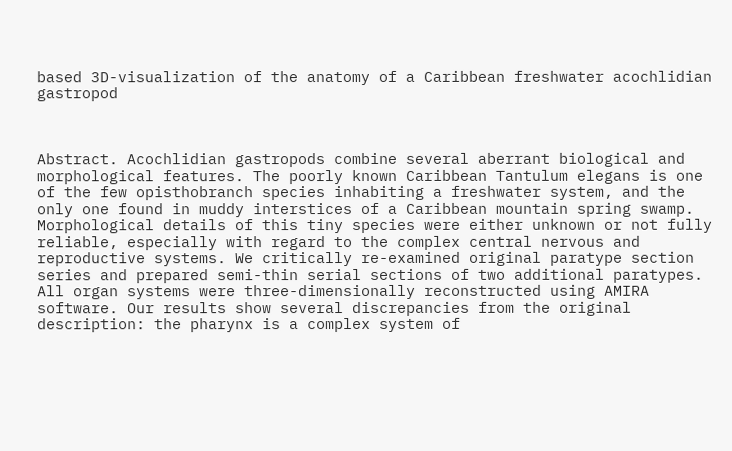based 3D-visualization of the anatomy of a Caribbean freshwater acochlidian gastropod



Abstract. Acochlidian gastropods combine several aberrant biological and morphological features. The poorly known Caribbean Tantulum elegans is one of the few opisthobranch species inhabiting a freshwater system, and the only one found in muddy interstices of a Caribbean mountain spring swamp. Morphological details of this tiny species were either unknown or not fully reliable, especially with regard to the complex central nervous and reproductive systems. We critically re-examined original paratype section series and prepared semi-thin serial sections of two additional paratypes. All organ systems were three-dimensionally reconstructed using AMIRA software. Our results show several discrepancies from the original description: the pharynx is a complex system of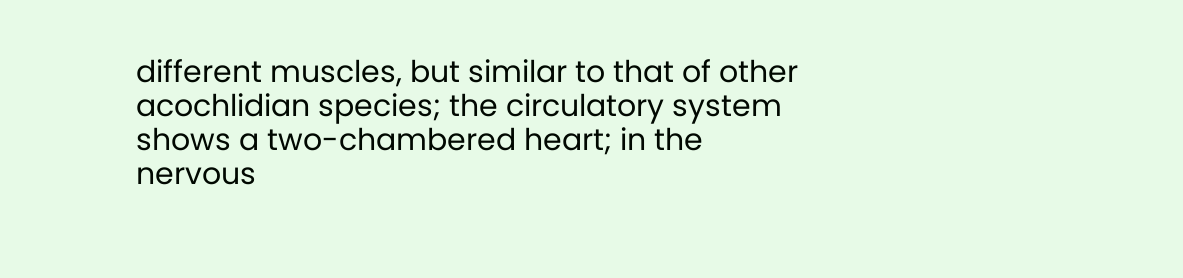different muscles, but similar to that of other acochlidian species; the circulatory system shows a two-chambered heart; in the nervous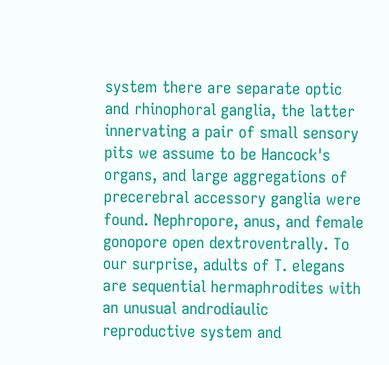system there are separate optic and rhinophoral ganglia, the latter innervating a pair of small sensory pits we assume to be Hancock's organs, and large aggregations of precerebral accessory ganglia were found. Nephropore, anus, and female gonopore open dextroventrally. To our surprise, adults of T. elegans are sequential hermaphrodites with an unusual androdiaulic reproductive system and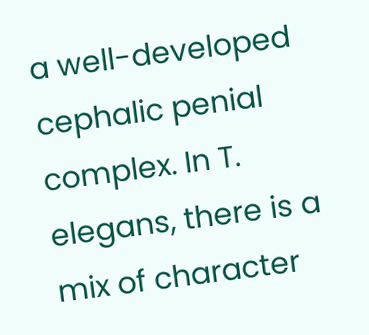a well-developed cephalic penial complex. In T. elegans, there is a mix of character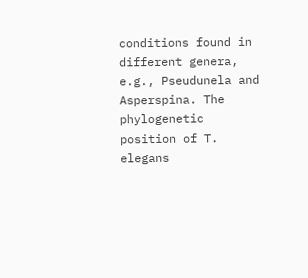conditions found in different genera, e.g., Pseudunela and Asperspina. The phylogenetic position of T. elegans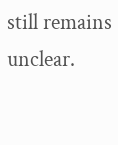still remains unclear.